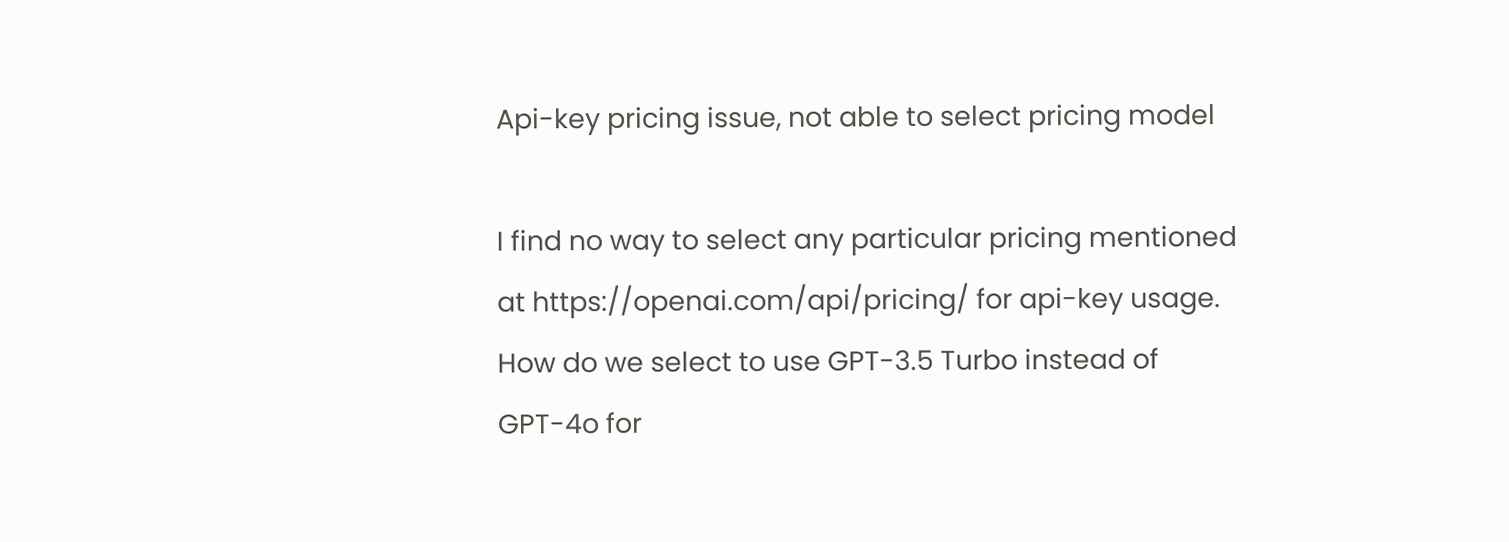Api-key pricing issue, not able to select pricing model

I find no way to select any particular pricing mentioned at https://openai.com/api/pricing/ for api-key usage. How do we select to use GPT-3.5 Turbo instead of GPT-4o for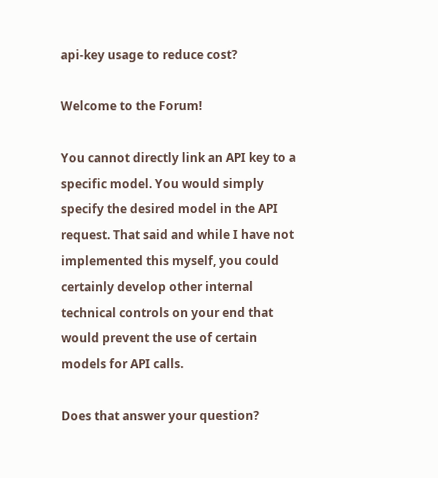api-key usage to reduce cost?

Welcome to the Forum!

You cannot directly link an API key to a specific model. You would simply specify the desired model in the API request. That said and while I have not implemented this myself, you could certainly develop other internal technical controls on your end that would prevent the use of certain models for API calls.

Does that answer your question?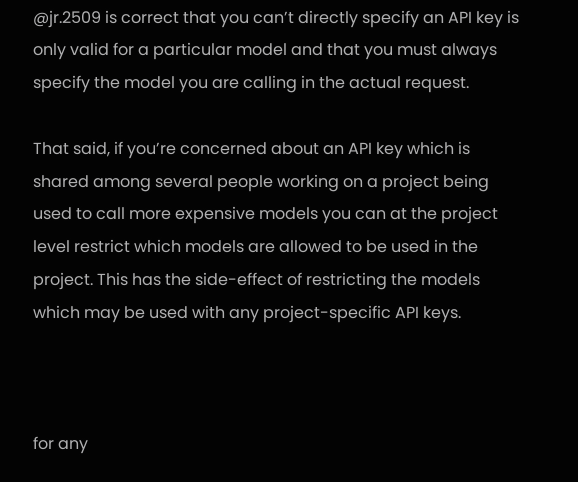@jr.2509 is correct that you can’t directly specify an API key is only valid for a particular model and that you must always specify the model you are calling in the actual request.

That said, if you’re concerned about an API key which is shared among several people working on a project being used to call more expensive models you can at the project level restrict which models are allowed to be used in the project. This has the side-effect of restricting the models which may be used with any project-specific API keys.



for any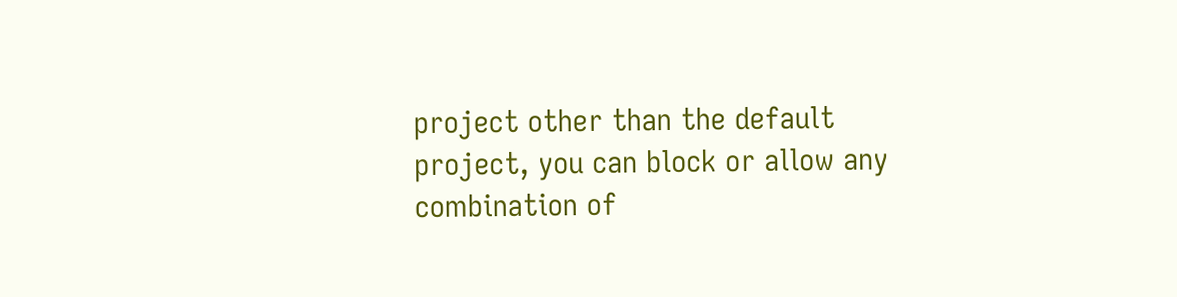project other than the default project, you can block or allow any combination of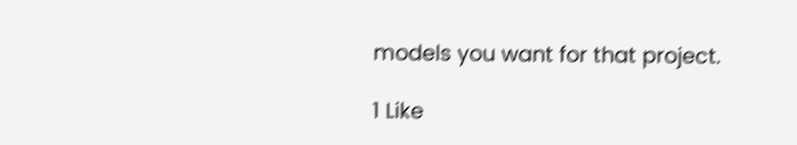models you want for that project.

1 Like